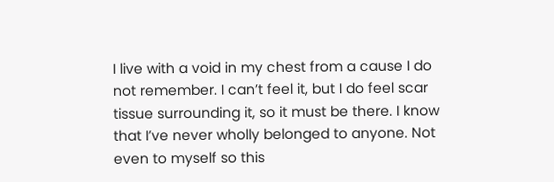I live with a void in my chest from a cause I do not remember. I can’t feel it, but I do feel scar tissue surrounding it, so it must be there. I know that I’ve never wholly belonged to anyone. Not even to myself so this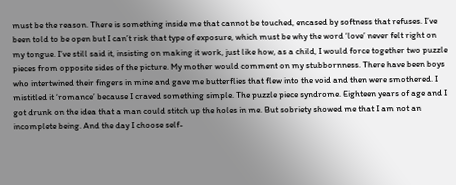must be the reason. There is something inside me that cannot be touched, encased by softness that refuses. I’ve been told to be open but I can’t risk that type of exposure, which must be why the word ‘love’ never felt right on my tongue. I’ve still said it, insisting on making it work, just like how, as a child, I would force together two puzzle pieces from opposite sides of the picture. My mother would comment on my stubbornness. There have been boys who intertwined their fingers in mine and gave me butterflies that flew into the void and then were smothered. I mistitled it ‘romance’ because I craved something simple. The puzzle piece syndrome. Eighteen years of age and I got drunk on the idea that a man could stitch up the holes in me. But sobriety showed me that I am not an incomplete being. And the day I choose self-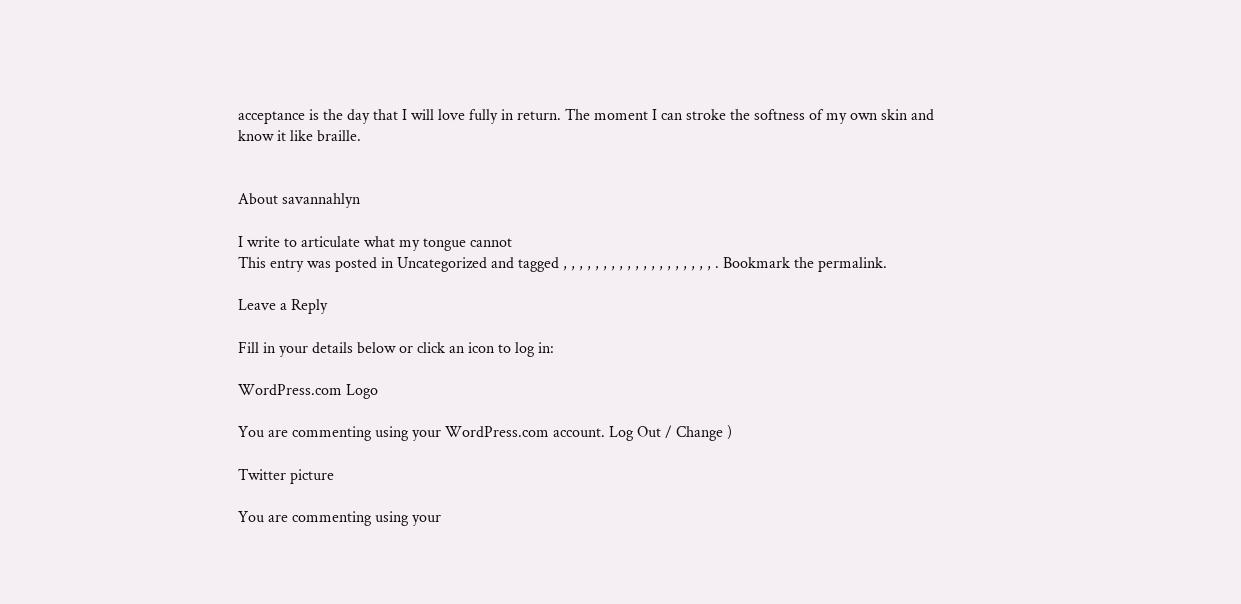acceptance is the day that I will love fully in return. The moment I can stroke the softness of my own skin and know it like braille.


About savannahlyn

I write to articulate what my tongue cannot
This entry was posted in Uncategorized and tagged , , , , , , , , , , , , , , , , , , , . Bookmark the permalink.

Leave a Reply

Fill in your details below or click an icon to log in:

WordPress.com Logo

You are commenting using your WordPress.com account. Log Out / Change )

Twitter picture

You are commenting using your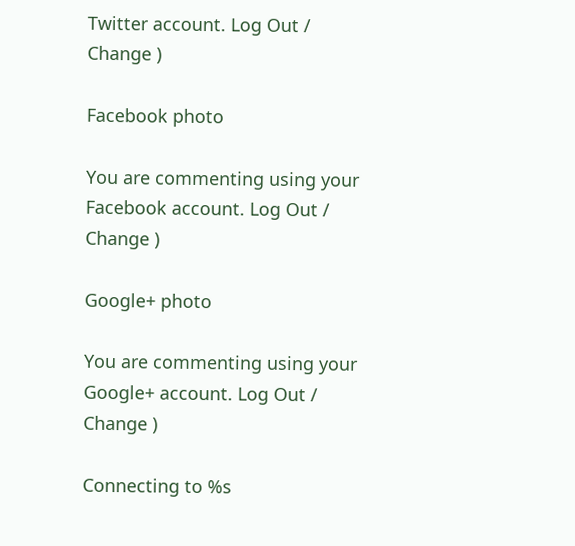Twitter account. Log Out / Change )

Facebook photo

You are commenting using your Facebook account. Log Out / Change )

Google+ photo

You are commenting using your Google+ account. Log Out / Change )

Connecting to %s